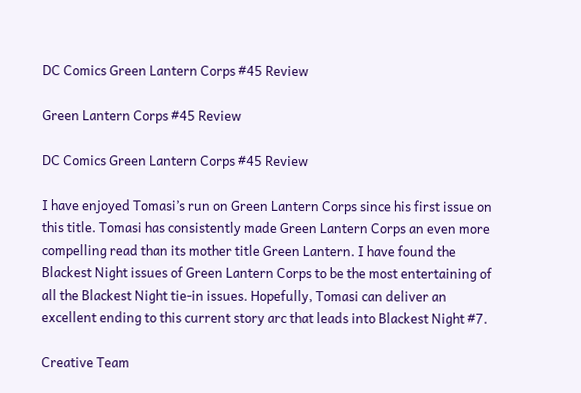DC Comics Green Lantern Corps #45 Review

Green Lantern Corps #45 Review

DC Comics Green Lantern Corps #45 Review

I have enjoyed Tomasi’s run on Green Lantern Corps since his first issue on this title. Tomasi has consistently made Green Lantern Corps an even more compelling read than its mother title Green Lantern. I have found the Blackest Night issues of Green Lantern Corps to be the most entertaining of all the Blackest Night tie-in issues. Hopefully, Tomasi can deliver an excellent ending to this current story arc that leads into Blackest Night #7.

Creative Team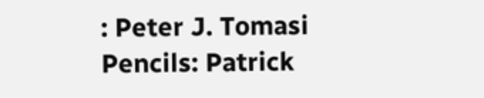: Peter J. Tomasi
Pencils: Patrick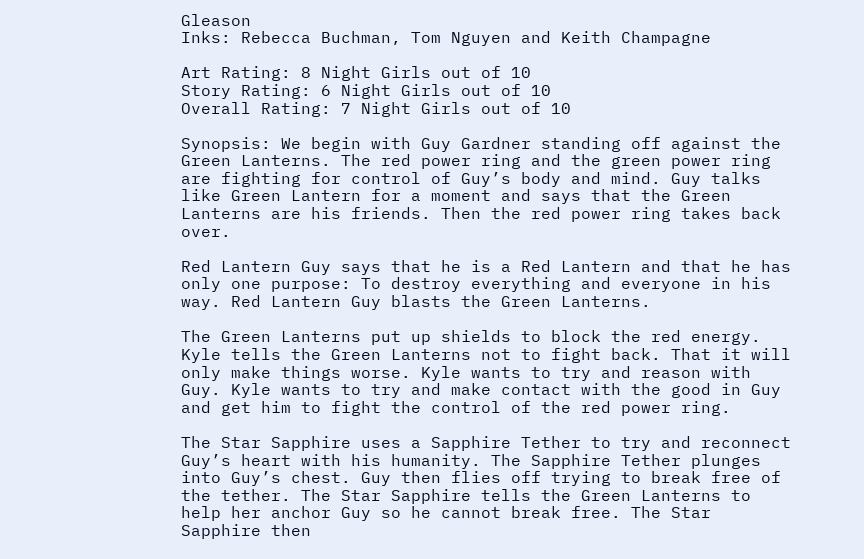Gleason
Inks: Rebecca Buchman, Tom Nguyen and Keith Champagne

Art Rating: 8 Night Girls out of 10
Story Rating: 6 Night Girls out of 10
Overall Rating: 7 Night Girls out of 10

Synopsis: We begin with Guy Gardner standing off against the Green Lanterns. The red power ring and the green power ring are fighting for control of Guy’s body and mind. Guy talks like Green Lantern for a moment and says that the Green Lanterns are his friends. Then the red power ring takes back over.

Red Lantern Guy says that he is a Red Lantern and that he has only one purpose: To destroy everything and everyone in his way. Red Lantern Guy blasts the Green Lanterns.

The Green Lanterns put up shields to block the red energy. Kyle tells the Green Lanterns not to fight back. That it will only make things worse. Kyle wants to try and reason with Guy. Kyle wants to try and make contact with the good in Guy and get him to fight the control of the red power ring.

The Star Sapphire uses a Sapphire Tether to try and reconnect Guy’s heart with his humanity. The Sapphire Tether plunges into Guy’s chest. Guy then flies off trying to break free of the tether. The Star Sapphire tells the Green Lanterns to help her anchor Guy so he cannot break free. The Star Sapphire then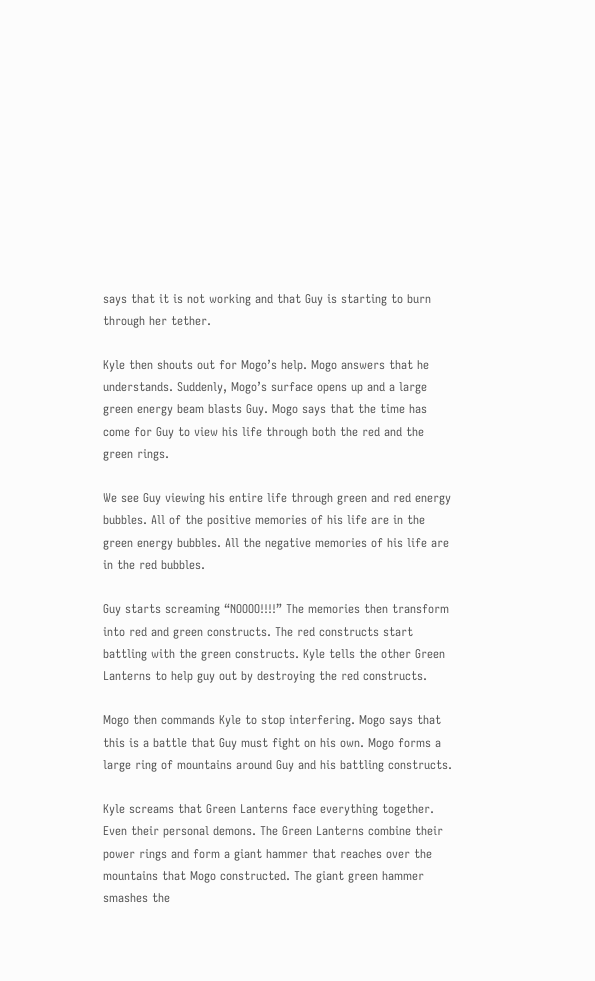says that it is not working and that Guy is starting to burn through her tether.

Kyle then shouts out for Mogo’s help. Mogo answers that he understands. Suddenly, Mogo’s surface opens up and a large green energy beam blasts Guy. Mogo says that the time has come for Guy to view his life through both the red and the green rings.

We see Guy viewing his entire life through green and red energy bubbles. All of the positive memories of his life are in the green energy bubbles. All the negative memories of his life are in the red bubbles.

Guy starts screaming “NOOOO!!!!” The memories then transform into red and green constructs. The red constructs start battling with the green constructs. Kyle tells the other Green Lanterns to help guy out by destroying the red constructs.

Mogo then commands Kyle to stop interfering. Mogo says that this is a battle that Guy must fight on his own. Mogo forms a large ring of mountains around Guy and his battling constructs.

Kyle screams that Green Lanterns face everything together. Even their personal demons. The Green Lanterns combine their power rings and form a giant hammer that reaches over the mountains that Mogo constructed. The giant green hammer smashes the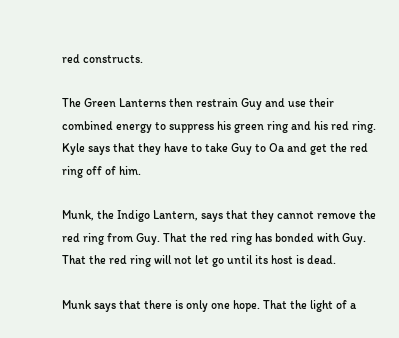red constructs.

The Green Lanterns then restrain Guy and use their combined energy to suppress his green ring and his red ring. Kyle says that they have to take Guy to Oa and get the red ring off of him.

Munk, the Indigo Lantern, says that they cannot remove the red ring from Guy. That the red ring has bonded with Guy. That the red ring will not let go until its host is dead.

Munk says that there is only one hope. That the light of a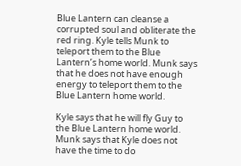Blue Lantern can cleanse a corrupted soul and obliterate the red ring. Kyle tells Munk to teleport them to the Blue Lantern’s home world. Munk says that he does not have enough energy to teleport them to the Blue Lantern home world.

Kyle says that he will fly Guy to the Blue Lantern home world. Munk says that Kyle does not have the time to do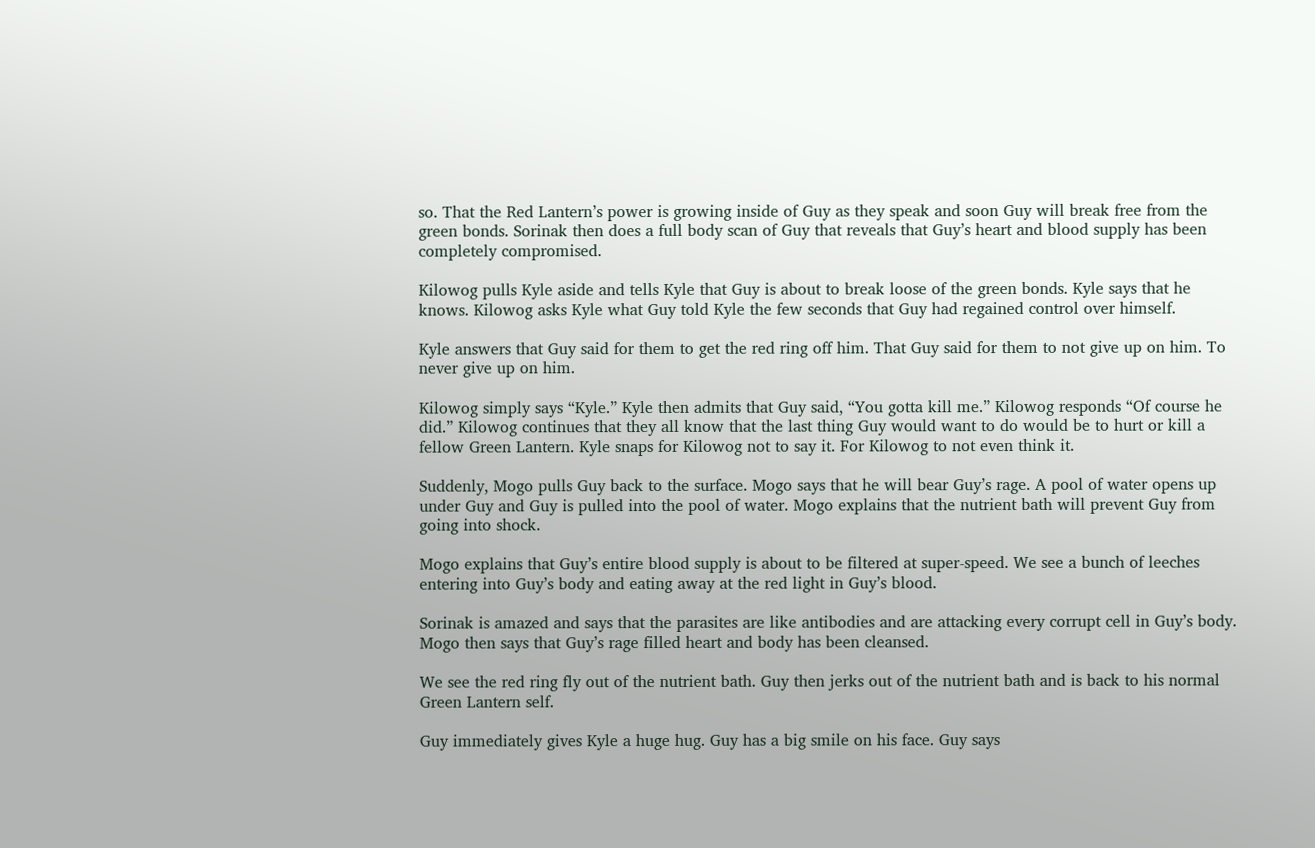so. That the Red Lantern’s power is growing inside of Guy as they speak and soon Guy will break free from the green bonds. Sorinak then does a full body scan of Guy that reveals that Guy’s heart and blood supply has been completely compromised.

Kilowog pulls Kyle aside and tells Kyle that Guy is about to break loose of the green bonds. Kyle says that he knows. Kilowog asks Kyle what Guy told Kyle the few seconds that Guy had regained control over himself.

Kyle answers that Guy said for them to get the red ring off him. That Guy said for them to not give up on him. To never give up on him.

Kilowog simply says “Kyle.” Kyle then admits that Guy said, “You gotta kill me.” Kilowog responds “Of course he did.” Kilowog continues that they all know that the last thing Guy would want to do would be to hurt or kill a fellow Green Lantern. Kyle snaps for Kilowog not to say it. For Kilowog to not even think it.

Suddenly, Mogo pulls Guy back to the surface. Mogo says that he will bear Guy’s rage. A pool of water opens up under Guy and Guy is pulled into the pool of water. Mogo explains that the nutrient bath will prevent Guy from going into shock.

Mogo explains that Guy’s entire blood supply is about to be filtered at super-speed. We see a bunch of leeches entering into Guy’s body and eating away at the red light in Guy’s blood.

Sorinak is amazed and says that the parasites are like antibodies and are attacking every corrupt cell in Guy’s body. Mogo then says that Guy’s rage filled heart and body has been cleansed.

We see the red ring fly out of the nutrient bath. Guy then jerks out of the nutrient bath and is back to his normal Green Lantern self.

Guy immediately gives Kyle a huge hug. Guy has a big smile on his face. Guy says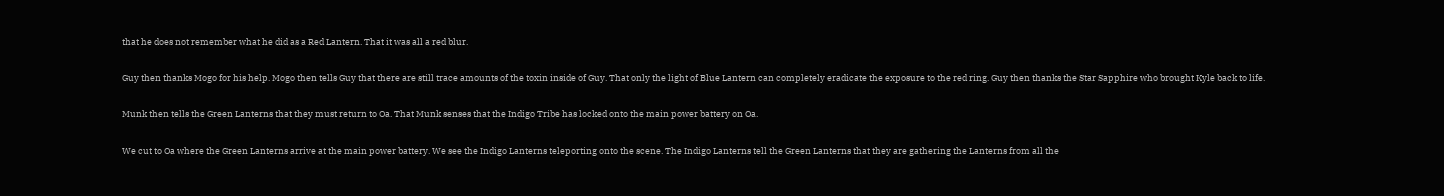that he does not remember what he did as a Red Lantern. That it was all a red blur.

Guy then thanks Mogo for his help. Mogo then tells Guy that there are still trace amounts of the toxin inside of Guy. That only the light of Blue Lantern can completely eradicate the exposure to the red ring. Guy then thanks the Star Sapphire who brought Kyle back to life.

Munk then tells the Green Lanterns that they must return to Oa. That Munk senses that the Indigo Tribe has locked onto the main power battery on Oa.

We cut to Oa where the Green Lanterns arrive at the main power battery. We see the Indigo Lanterns teleporting onto the scene. The Indigo Lanterns tell the Green Lanterns that they are gathering the Lanterns from all the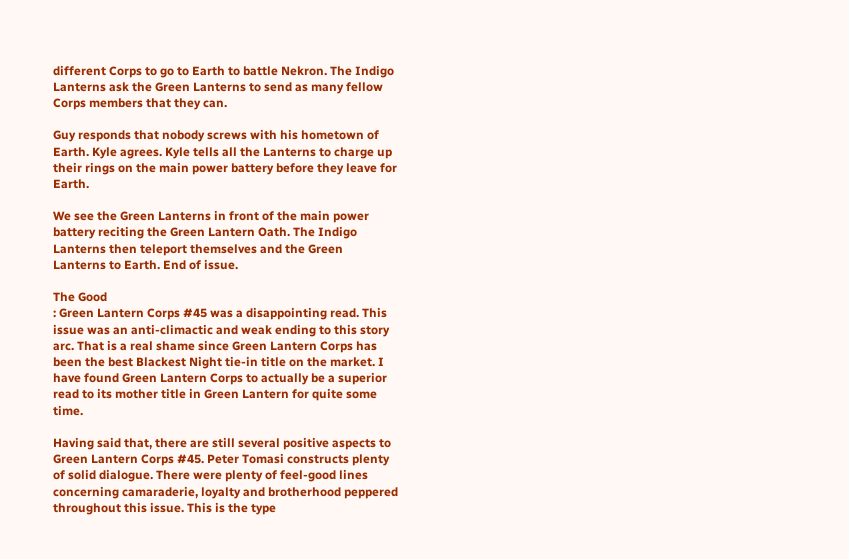different Corps to go to Earth to battle Nekron. The Indigo Lanterns ask the Green Lanterns to send as many fellow Corps members that they can.

Guy responds that nobody screws with his hometown of Earth. Kyle agrees. Kyle tells all the Lanterns to charge up their rings on the main power battery before they leave for Earth.

We see the Green Lanterns in front of the main power battery reciting the Green Lantern Oath. The Indigo Lanterns then teleport themselves and the Green Lanterns to Earth. End of issue.

The Good
: Green Lantern Corps #45 was a disappointing read. This issue was an anti-climactic and weak ending to this story arc. That is a real shame since Green Lantern Corps has been the best Blackest Night tie-in title on the market. I have found Green Lantern Corps to actually be a superior read to its mother title in Green Lantern for quite some time.

Having said that, there are still several positive aspects to Green Lantern Corps #45. Peter Tomasi constructs plenty of solid dialogue. There were plenty of feel-good lines concerning camaraderie, loyalty and brotherhood peppered throughout this issue. This is the type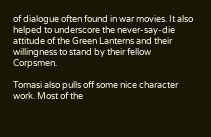of dialogue often found in war movies. It also helped to underscore the never-say-die attitude of the Green Lanterns and their willingness to stand by their fellow Corpsmen.

Tomasi also pulls off some nice character work. Most of the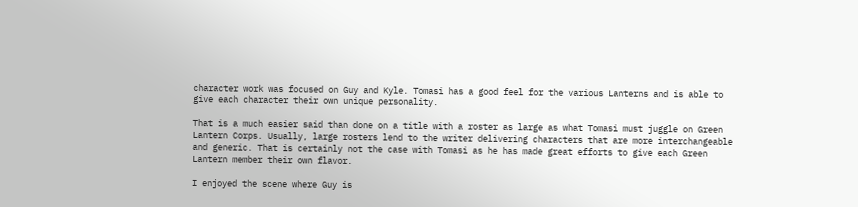character work was focused on Guy and Kyle. Tomasi has a good feel for the various Lanterns and is able to give each character their own unique personality.

That is a much easier said than done on a title with a roster as large as what Tomasi must juggle on Green Lantern Corps. Usually, large rosters lend to the writer delivering characters that are more interchangeable and generic. That is certainly not the case with Tomasi as he has made great efforts to give each Green Lantern member their own flavor.

I enjoyed the scene where Guy is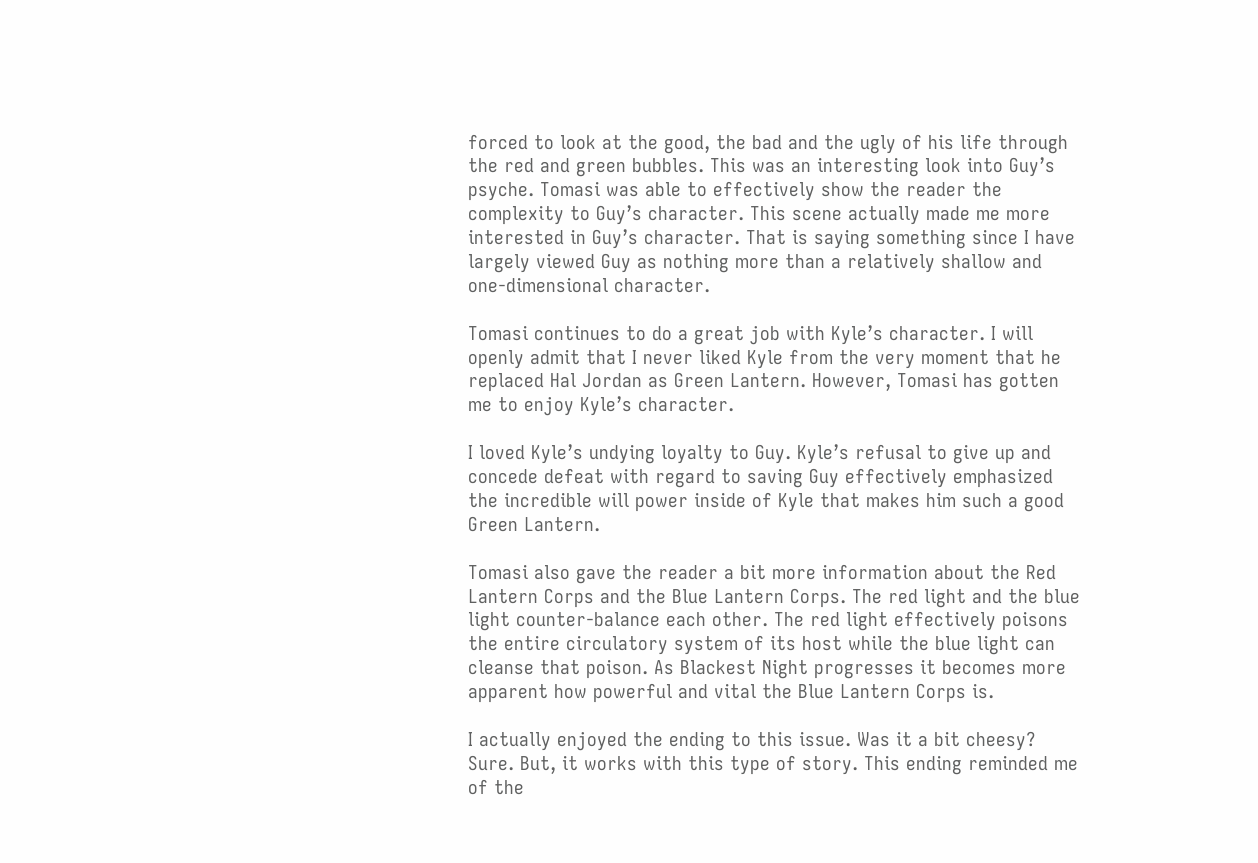forced to look at the good, the bad and the ugly of his life through the red and green bubbles. This was an interesting look into Guy’s psyche. Tomasi was able to effectively show the reader the complexity to Guy’s character. This scene actually made me more interested in Guy’s character. That is saying something since I have largely viewed Guy as nothing more than a relatively shallow and one-dimensional character.

Tomasi continues to do a great job with Kyle’s character. I will openly admit that I never liked Kyle from the very moment that he replaced Hal Jordan as Green Lantern. However, Tomasi has gotten me to enjoy Kyle’s character.

I loved Kyle’s undying loyalty to Guy. Kyle’s refusal to give up and concede defeat with regard to saving Guy effectively emphasized the incredible will power inside of Kyle that makes him such a good Green Lantern.

Tomasi also gave the reader a bit more information about the Red Lantern Corps and the Blue Lantern Corps. The red light and the blue light counter-balance each other. The red light effectively poisons the entire circulatory system of its host while the blue light can cleanse that poison. As Blackest Night progresses it becomes more apparent how powerful and vital the Blue Lantern Corps is.

I actually enjoyed the ending to this issue. Was it a bit cheesy? Sure. But, it works with this type of story. This ending reminded me of the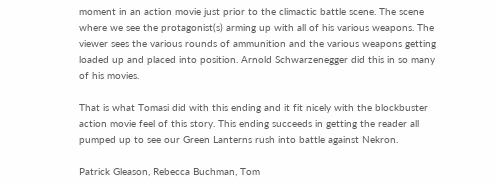moment in an action movie just prior to the climactic battle scene. The scene where we see the protagonist(s) arming up with all of his various weapons. The viewer sees the various rounds of ammunition and the various weapons getting loaded up and placed into position. Arnold Schwarzenegger did this in so many of his movies.

That is what Tomasi did with this ending and it fit nicely with the blockbuster action movie feel of this story. This ending succeeds in getting the reader all pumped up to see our Green Lanterns rush into battle against Nekron.

Patrick Gleason, Rebecca Buchman, Tom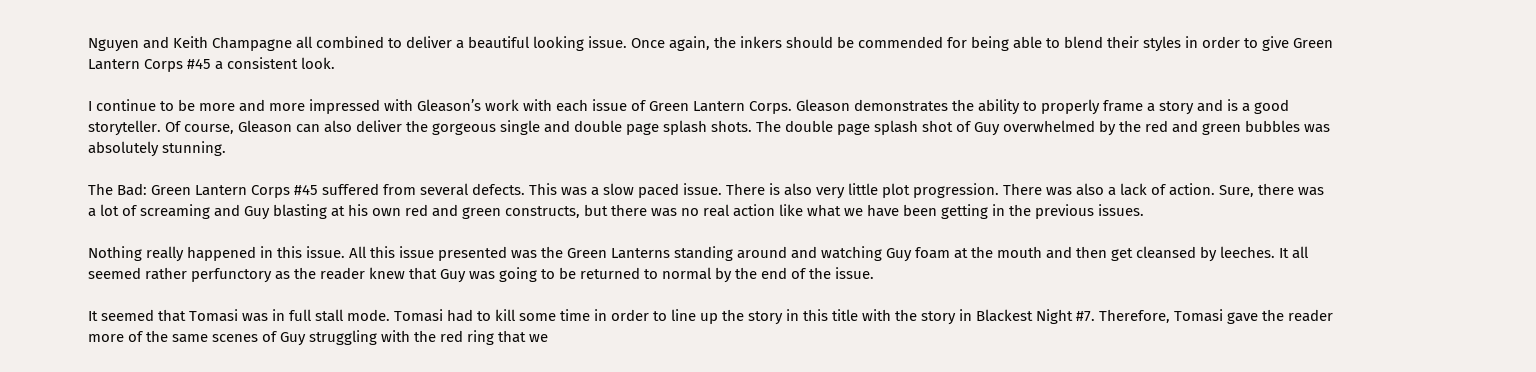Nguyen and Keith Champagne all combined to deliver a beautiful looking issue. Once again, the inkers should be commended for being able to blend their styles in order to give Green Lantern Corps #45 a consistent look.

I continue to be more and more impressed with Gleason’s work with each issue of Green Lantern Corps. Gleason demonstrates the ability to properly frame a story and is a good storyteller. Of course, Gleason can also deliver the gorgeous single and double page splash shots. The double page splash shot of Guy overwhelmed by the red and green bubbles was absolutely stunning.

The Bad: Green Lantern Corps #45 suffered from several defects. This was a slow paced issue. There is also very little plot progression. There was also a lack of action. Sure, there was a lot of screaming and Guy blasting at his own red and green constructs, but there was no real action like what we have been getting in the previous issues.

Nothing really happened in this issue. All this issue presented was the Green Lanterns standing around and watching Guy foam at the mouth and then get cleansed by leeches. It all seemed rather perfunctory as the reader knew that Guy was going to be returned to normal by the end of the issue.

It seemed that Tomasi was in full stall mode. Tomasi had to kill some time in order to line up the story in this title with the story in Blackest Night #7. Therefore, Tomasi gave the reader more of the same scenes of Guy struggling with the red ring that we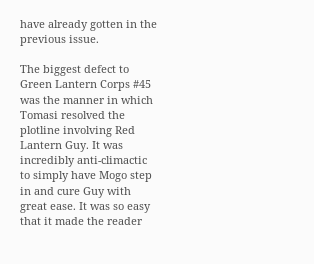have already gotten in the previous issue.

The biggest defect to Green Lantern Corps #45 was the manner in which Tomasi resolved the plotline involving Red Lantern Guy. It was incredibly anti-climactic to simply have Mogo step in and cure Guy with great ease. It was so easy that it made the reader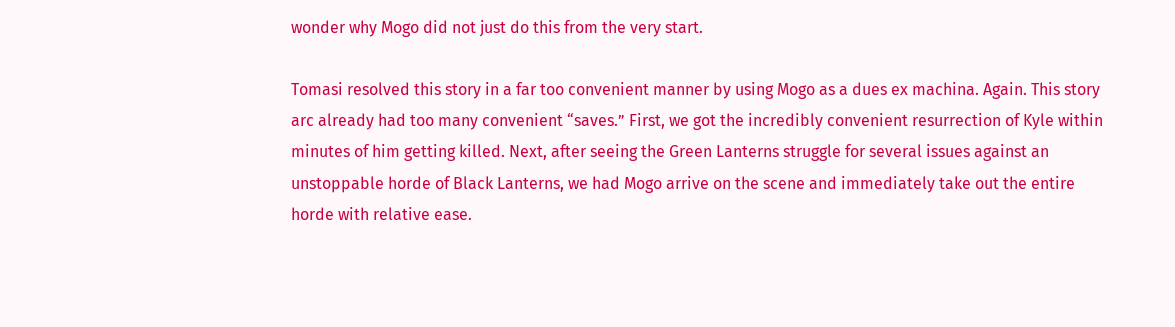wonder why Mogo did not just do this from the very start.

Tomasi resolved this story in a far too convenient manner by using Mogo as a dues ex machina. Again. This story arc already had too many convenient “saves.” First, we got the incredibly convenient resurrection of Kyle within minutes of him getting killed. Next, after seeing the Green Lanterns struggle for several issues against an unstoppable horde of Black Lanterns, we had Mogo arrive on the scene and immediately take out the entire horde with relative ease.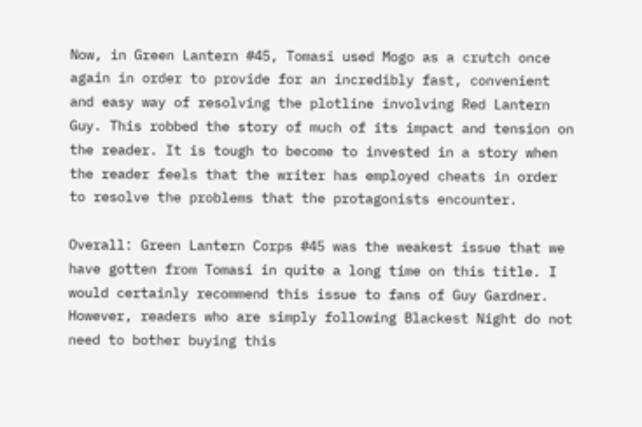Now, in Green Lantern #45, Tomasi used Mogo as a crutch once again in order to provide for an incredibly fast, convenient and easy way of resolving the plotline involving Red Lantern Guy. This robbed the story of much of its impact and tension on the reader. It is tough to become to invested in a story when the reader feels that the writer has employed cheats in order to resolve the problems that the protagonists encounter.

Overall: Green Lantern Corps #45 was the weakest issue that we have gotten from Tomasi in quite a long time on this title. I would certainly recommend this issue to fans of Guy Gardner. However, readers who are simply following Blackest Night do not need to bother buying this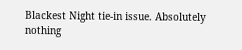Blackest Night tie-in issue. Absolutely nothing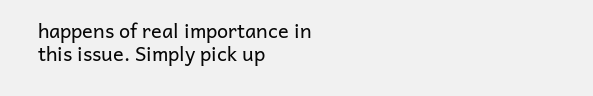happens of real importance in this issue. Simply pick up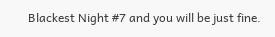Blackest Night #7 and you will be just fine.